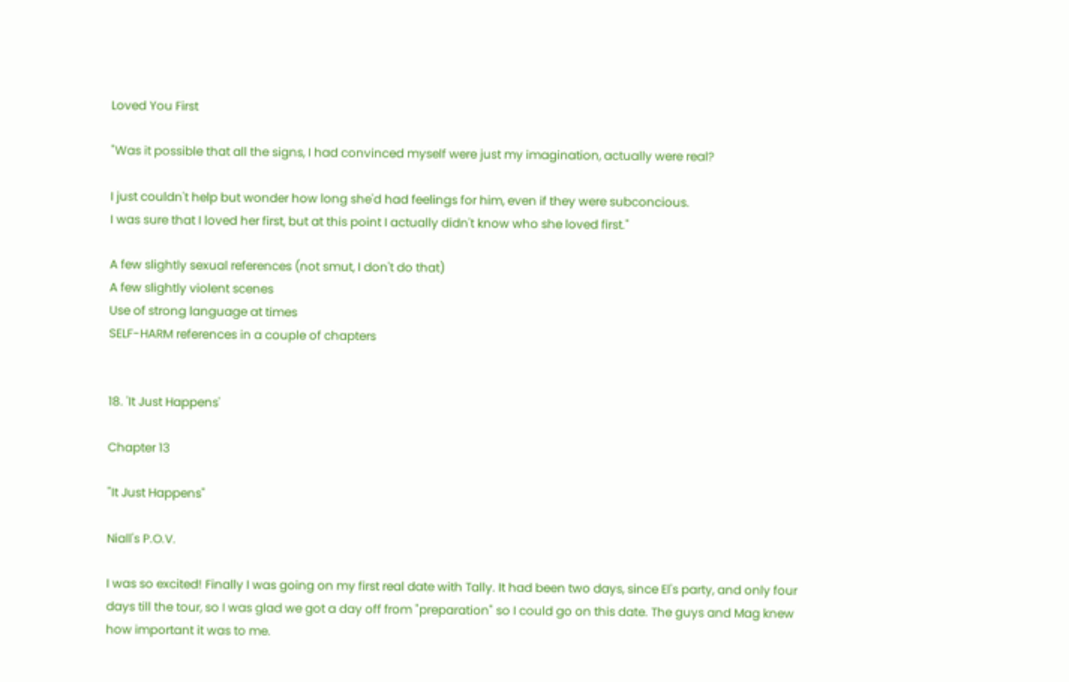Loved You First

"Was it possible that all the signs, I had convinced myself were just my imagination, actually were real?

I just couldn't help but wonder how long she'd had feelings for him, even if they were subconcious.
I was sure that I loved her first, but at this point I actually didn't know who she loved first."

A few slightly sexual references (not smut, I don't do that)
A few slightly violent scenes
Use of strong language at times
SELF-HARM references in a couple of chapters


18. 'It Just Happens'

Chapter 13

"It Just Happens"

Niall's P.O.V.

I was so excited! Finally I was going on my first real date with Tally. It had been two days, since El's party, and only four days till the tour, so I was glad we got a day off from "preparation" so I could go on this date. The guys and Mag knew how important it was to me.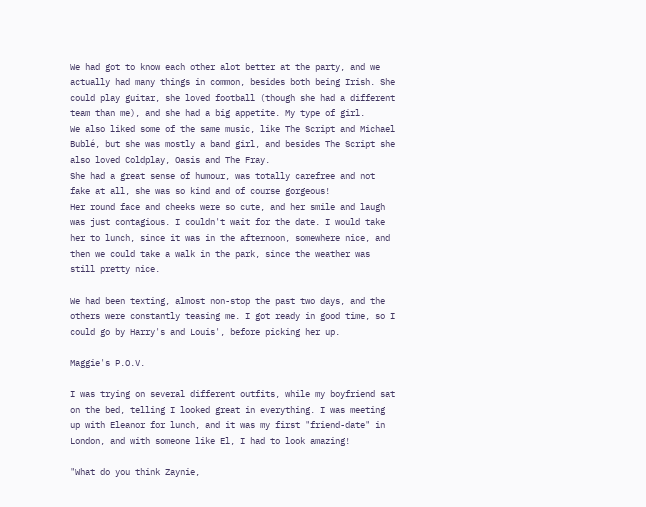We had got to know each other alot better at the party, and we actually had many things in common, besides both being Irish. She could play guitar, she loved football (though she had a different team than me), and she had a big appetite. My type of girl.
We also liked some of the same music, like The Script and Michael Bublé, but she was mostly a band girl, and besides The Script she also loved Coldplay, Oasis and The Fray.
She had a great sense of humour, was totally carefree and not fake at all, she was so kind and of course gorgeous!
Her round face and cheeks were so cute, and her smile and laugh was just contagious. I couldn't wait for the date. I would take her to lunch, since it was in the afternoon, somewhere nice, and then we could take a walk in the park, since the weather was still pretty nice.

We had been texting, almost non-stop the past two days, and the others were constantly teasing me. I got ready in good time, so I could go by Harry's and Louis', before picking her up.

Maggie's P.O.V.

I was trying on several different outfits, while my boyfriend sat on the bed, telling I looked great in everything. I was meeting up with Eleanor for lunch, and it was my first "friend-date" in London, and with someone like El, I had to look amazing!

"What do you think Zaynie,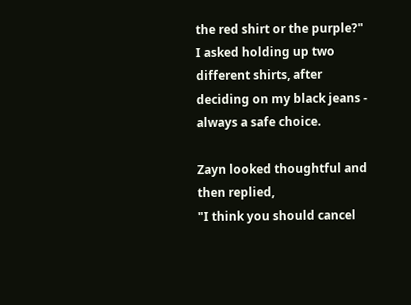the red shirt or the purple?" I asked holding up two different shirts, after deciding on my black jeans - always a safe choice.

Zayn looked thoughtful and then replied,
"I think you should cancel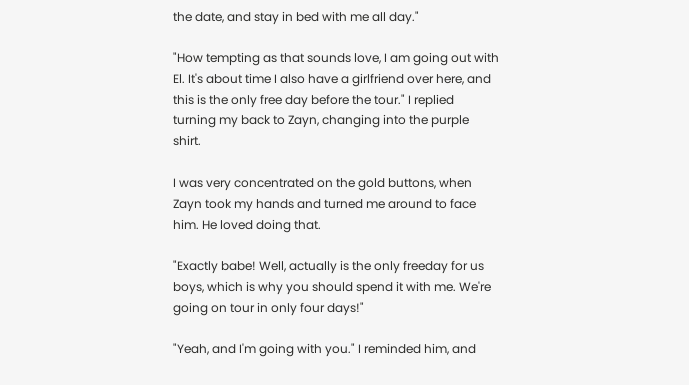the date, and stay in bed with me all day."

"How tempting as that sounds love, I am going out with El. It's about time I also have a girlfriend over here, and this is the only free day before the tour." I replied turning my back to Zayn, changing into the purple shirt.

I was very concentrated on the gold buttons, when Zayn took my hands and turned me around to face him. He loved doing that.

"Exactly babe! Well, actually is the only freeday for us boys, which is why you should spend it with me. We're going on tour in only four days!"

"Yeah, and I'm going with you." I reminded him, and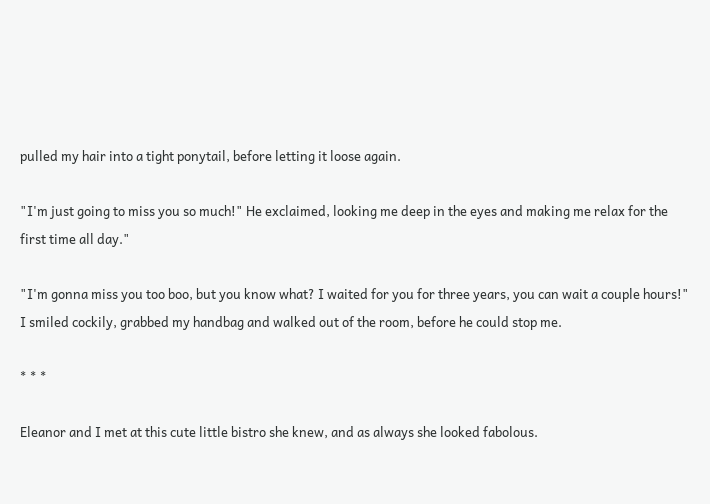pulled my hair into a tight ponytail, before letting it loose again.

"I'm just going to miss you so much!" He exclaimed, looking me deep in the eyes and making me relax for the first time all day."

"I'm gonna miss you too boo, but you know what? I waited for you for three years, you can wait a couple hours!" I smiled cockily, grabbed my handbag and walked out of the room, before he could stop me.

* * *

Eleanor and I met at this cute little bistro she knew, and as always she looked fabolous.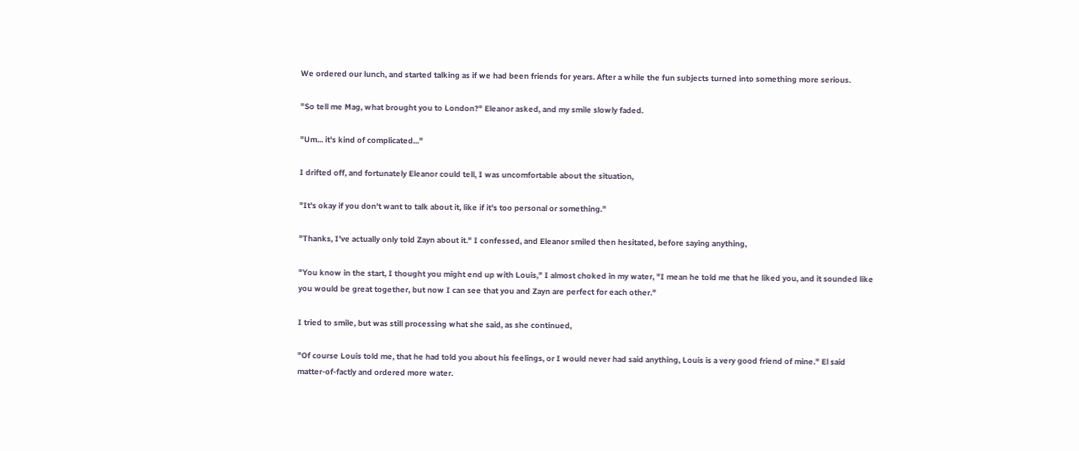We ordered our lunch, and started talking as if we had been friends for years. After a while the fun subjects turned into something more serious.

"So tell me Mag, what brought you to London?" Eleanor asked, and my smile slowly faded.

"Um... it's kind of complicated..."

I drifted off, and fortunately Eleanor could tell, I was uncomfortable about the situation,

"It's okay if you don't want to talk about it, like if it's too personal or something."

"Thanks, I've actually only told Zayn about it." I confessed, and Eleanor smiled then hesitated, before saying anything,

"You know in the start, I thought you might end up with Louis," I almost choked in my water, "I mean he told me that he liked you, and it sounded like you would be great together, but now I can see that you and Zayn are perfect for each other."

I tried to smile, but was still processing what she said, as she continued,

"Of course Louis told me, that he had told you about his feelings, or I would never had said anything, Louis is a very good friend of mine." El said matter-of-factly and ordered more water.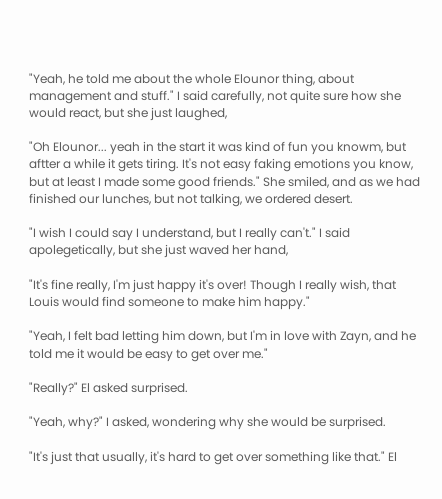"Yeah, he told me about the whole Elounor thing, about management and stuff." I said carefully, not quite sure how she would react, but she just laughed,

"Oh Elounor... yeah in the start it was kind of fun you knowm, but aftter a while it gets tiring. It's not easy faking emotions you know, but at least I made some good friends." She smiled, and as we had finished our lunches, but not talking, we ordered desert.

"I wish I could say I understand, but I really can't." I said apolegetically, but she just waved her hand,

"It's fine really, I'm just happy it's over! Though I really wish, that Louis would find someone to make him happy."

"Yeah, I felt bad letting him down, but I'm in love with Zayn, and he told me it would be easy to get over me."

"Really?" El asked surprised.

"Yeah, why?" I asked, wondering why she would be surprised.

"It's just that usually, it's hard to get over something like that." El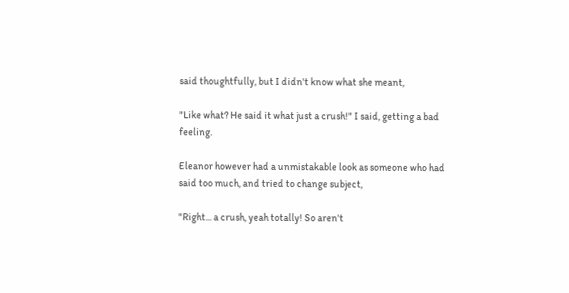said thoughtfully, but I didn't know what she meant,

"Like what? He said it what just a crush!" I said, getting a bad feeling.

Eleanor however had a unmistakable look as someone who had said too much, and tried to change subject,

"Right... a crush, yeah totally! So aren't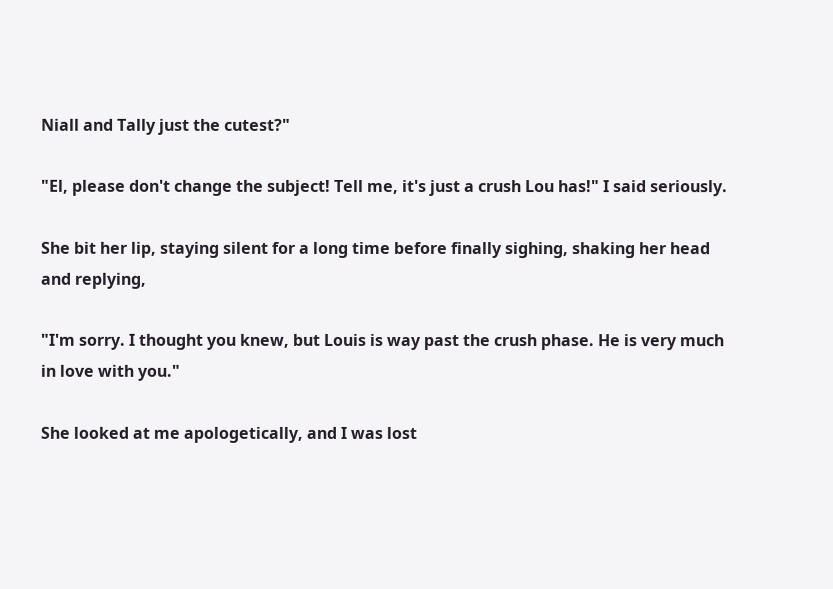Niall and Tally just the cutest?"

"El, please don't change the subject! Tell me, it's just a crush Lou has!" I said seriously.

She bit her lip, staying silent for a long time before finally sighing, shaking her head and replying,

"I'm sorry. I thought you knew, but Louis is way past the crush phase. He is very much in love with you."

She looked at me apologetically, and I was lost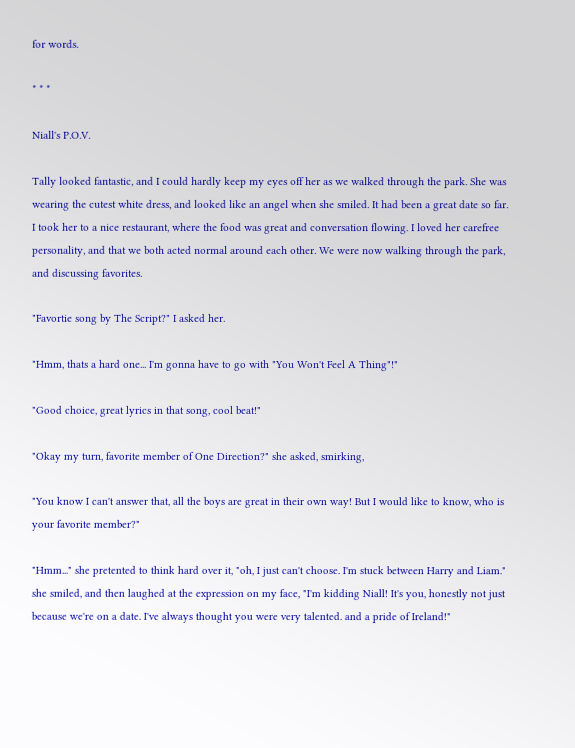for words.

* * *

Niall's P.O.V.

Tally looked fantastic, and I could hardly keep my eyes off her as we walked through the park. She was wearing the cutest white dress, and looked like an angel when she smiled. It had been a great date so far. I took her to a nice restaurant, where the food was great and conversation flowing. I loved her carefree personality, and that we both acted normal around each other. We were now walking through the park, and discussing favorites.

"Favortie song by The Script?" I asked her.

"Hmm, thats a hard one... I'm gonna have to go with "You Won't Feel A Thing"!"

"Good choice, great lyrics in that song, cool beat!"

"Okay my turn, favorite member of One Direction?" she asked, smirking,

"You know I can't answer that, all the boys are great in their own way! But I would like to know, who is your favorite member?"

"Hmm..." she pretented to think hard over it, "oh, I just can't choose. I'm stuck between Harry and Liam." she smiled, and then laughed at the expression on my face, "I'm kidding Niall! It's you, honestly not just because we're on a date. I've always thought you were very talented. and a pride of Ireland!"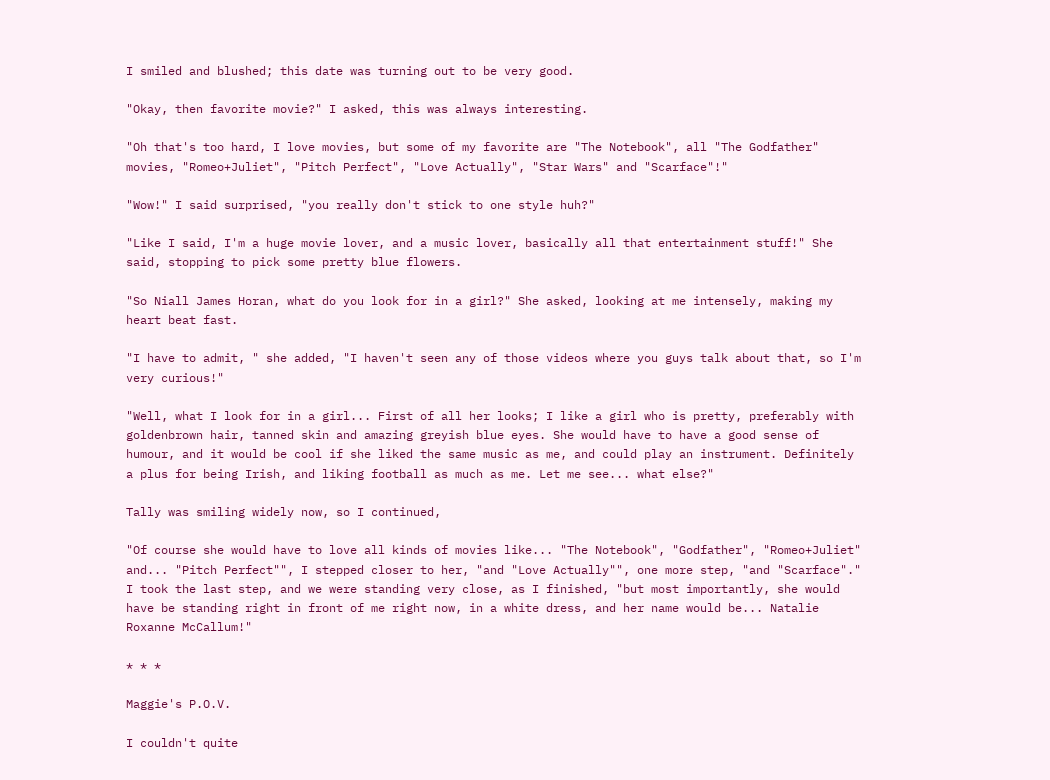I smiled and blushed; this date was turning out to be very good.

"Okay, then favorite movie?" I asked, this was always interesting.

"Oh that's too hard, I love movies, but some of my favorite are "The Notebook", all "The Godfather" movies, "Romeo+Juliet", "Pitch Perfect", "Love Actually", "Star Wars" and "Scarface"!"

"Wow!" I said surprised, "you really don't stick to one style huh?"

"Like I said, I'm a huge movie lover, and a music lover, basically all that entertainment stuff!" She said, stopping to pick some pretty blue flowers.

"So Niall James Horan, what do you look for in a girl?" She asked, looking at me intensely, making my heart beat fast.

"I have to admit, " she added, "I haven't seen any of those videos where you guys talk about that, so I'm very curious!"

"Well, what I look for in a girl... First of all her looks; I like a girl who is pretty, preferably with goldenbrown hair, tanned skin and amazing greyish blue eyes. She would have to have a good sense of humour, and it would be cool if she liked the same music as me, and could play an instrument. Definitely a plus for being Irish, and liking football as much as me. Let me see... what else?"

Tally was smiling widely now, so I continued,

"Of course she would have to love all kinds of movies like... "The Notebook", "Godfather", "Romeo+Juliet" and... "Pitch Perfect"", I stepped closer to her, "and "Love Actually"", one more step, "and "Scarface"." I took the last step, and we were standing very close, as I finished, "but most importantly, she would have be standing right in front of me right now, in a white dress, and her name would be... Natalie Roxanne McCallum!"

* * *

Maggie's P.O.V.

I couldn't quite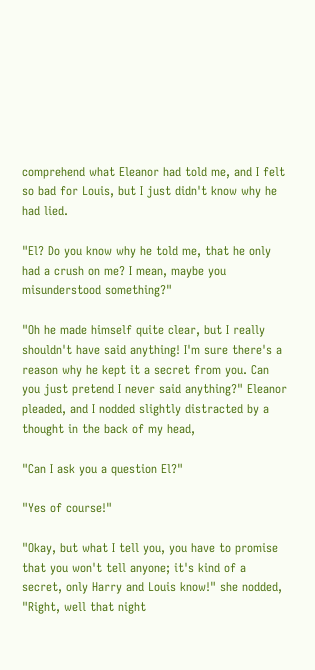comprehend what Eleanor had told me, and I felt so bad for Louis, but I just didn't know why he had lied.

"El? Do you know why he told me, that he only had a crush on me? I mean, maybe you misunderstood something?"

"Oh he made himself quite clear, but I really shouldn't have said anything! I'm sure there's a reason why he kept it a secret from you. Can you just pretend I never said anything?" Eleanor pleaded, and I nodded slightly distracted by a thought in the back of my head,

"Can I ask you a question El?"

"Yes of course!"

"Okay, but what I tell you, you have to promise that you won't tell anyone; it's kind of a secret, only Harry and Louis know!" she nodded, "Right, well that night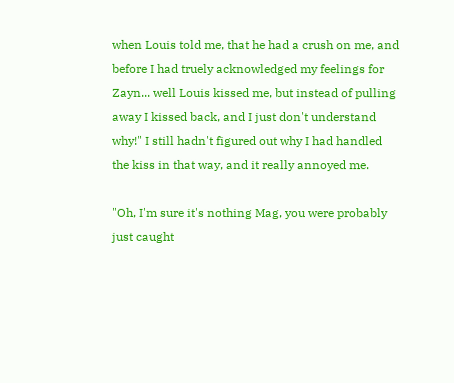when Louis told me, that he had a crush on me, and before I had truely acknowledged my feelings for Zayn... well Louis kissed me, but instead of pulling away I kissed back, and I just don't understand why!" I still hadn't figured out why I had handled the kiss in that way, and it really annoyed me.

"Oh, I'm sure it's nothing Mag, you were probably just caught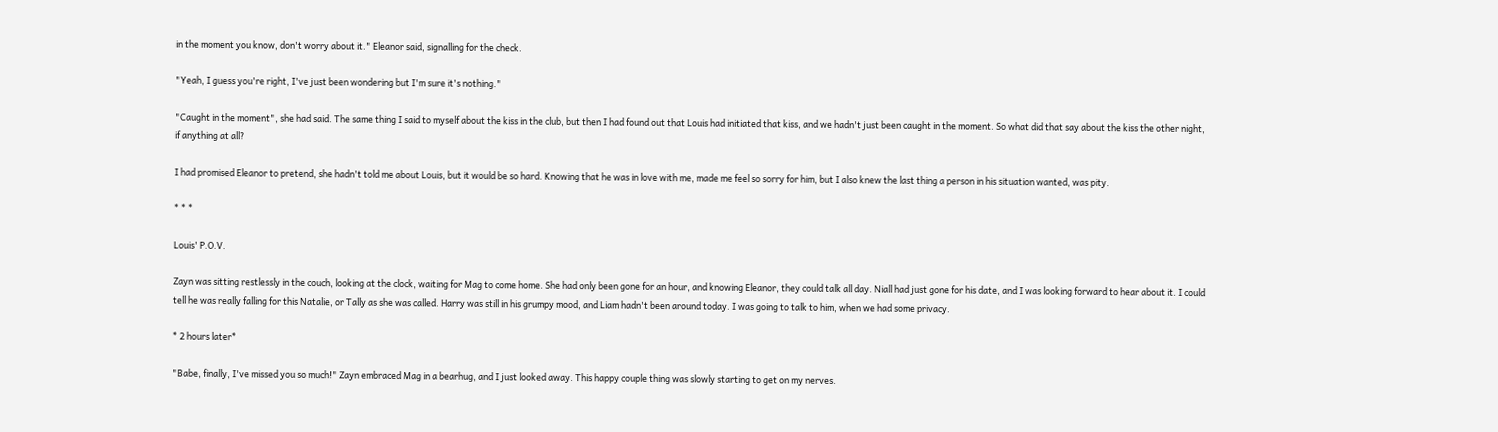in the moment you know, don't worry about it." Eleanor said, signalling for the check.

"Yeah, I guess you're right, I've just been wondering but I'm sure it's nothing."

"Caught in the moment", she had said. The same thing I said to myself about the kiss in the club, but then I had found out that Louis had initiated that kiss, and we hadn't just been caught in the moment. So what did that say about the kiss the other night, if anything at all?

I had promised Eleanor to pretend, she hadn't told me about Louis, but it would be so hard. Knowing that he was in love with me, made me feel so sorry for him, but I also knew the last thing a person in his situation wanted, was pity.

* * *

Louis' P.O.V.

Zayn was sitting restlessly in the couch, looking at the clock, waiting for Mag to come home. She had only been gone for an hour, and knowing Eleanor, they could talk all day. Niall had just gone for his date, and I was looking forward to hear about it. I could tell he was really falling for this Natalie, or Tally as she was called. Harry was still in his grumpy mood, and Liam hadn't been around today. I was going to talk to him, when we had some privacy.

* 2 hours later*

"Babe, finally, I've missed you so much!" Zayn embraced Mag in a bearhug, and I just looked away. This happy couple thing was slowly starting to get on my nerves.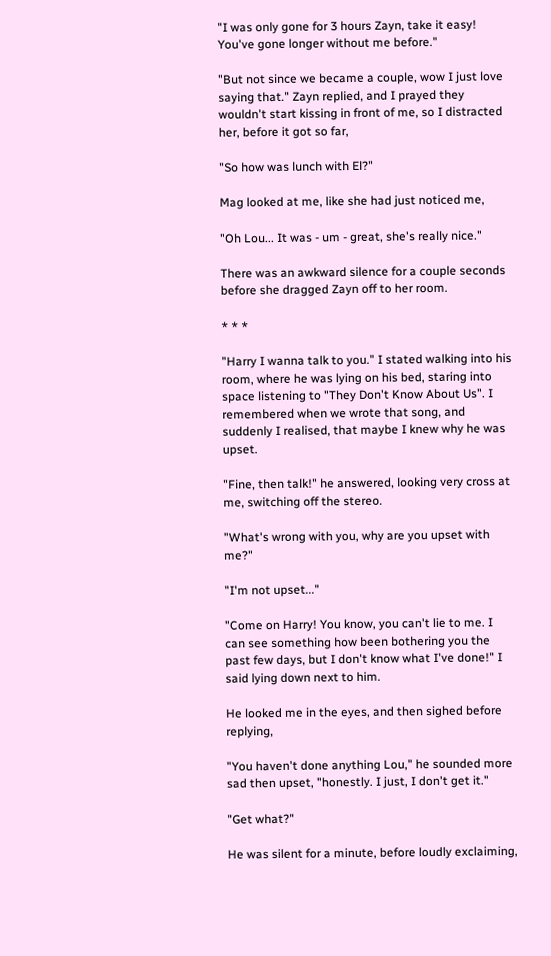"I was only gone for 3 hours Zayn, take it easy! You've gone longer without me before."

"But not since we became a couple, wow I just love saying that." Zayn replied, and I prayed they wouldn't start kissing in front of me, so I distracted her, before it got so far,

"So how was lunch with El?"

Mag looked at me, like she had just noticed me,

"Oh Lou... It was - um - great, she's really nice."

There was an awkward silence for a couple seconds before she dragged Zayn off to her room.

* * *

"Harry I wanna talk to you." I stated walking into his room, where he was lying on his bed, staring into space listening to "They Don't Know About Us". I remembered when we wrote that song, and suddenly I realised, that maybe I knew why he was upset.

"Fine, then talk!" he answered, looking very cross at me, switching off the stereo.

"What's wrong with you, why are you upset with me?"

"I'm not upset..."

"Come on Harry! You know, you can't lie to me. I can see something how been bothering you the past few days, but I don't know what I've done!" I said lying down next to him.

He looked me in the eyes, and then sighed before replying,

"You haven't done anything Lou," he sounded more sad then upset, "honestly. I just, I don't get it."

"Get what?"

He was silent for a minute, before loudly exclaiming,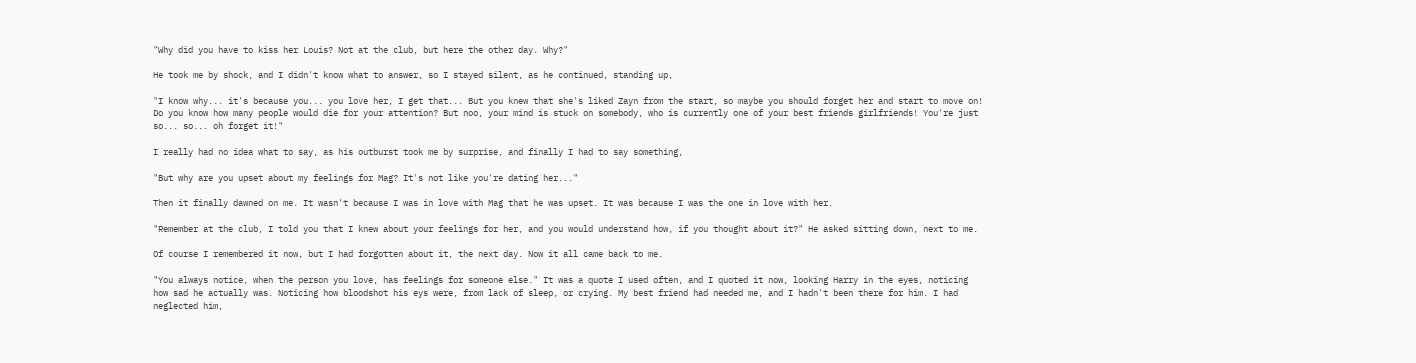"Why did you have to kiss her Louis? Not at the club, but here the other day. Why?"

He took me by shock, and I didn't know what to answer, so I stayed silent, as he continued, standing up,

"I know why... it's because you... you love her, I get that... But you knew that she's liked Zayn from the start, so maybe you should forget her and start to move on! Do you know how many people would die for your attention? But noo, your mind is stuck on somebody, who is currently one of your best friends girlfriends! You're just so... so... oh forget it!"

I really had no idea what to say, as his outburst took me by surprise, and finally I had to say something,

"But why are you upset about my feelings for Mag? It's not like you're dating her..."

Then it finally dawned on me. It wasn't because I was in love with Mag that he was upset. It was because I was the one in love with her.

"Remember at the club, I told you that I knew about your feelings for her, and you would understand how, if you thought about it?" He asked sitting down, next to me.

Of course I remembered it now, but I had forgotten about it, the next day. Now it all came back to me.

"You always notice, when the person you love, has feelings for someone else." It was a quote I used often, and I quoted it now, looking Harry in the eyes, noticing how sad he actually was. Noticing how bloodshot his eys were, from lack of sleep, or crying. My best friend had needed me, and I hadn't been there for him. I had neglected him,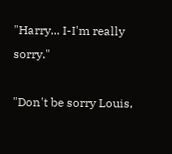"Harry... I-I'm really sorry."

"Don't be sorry Louis,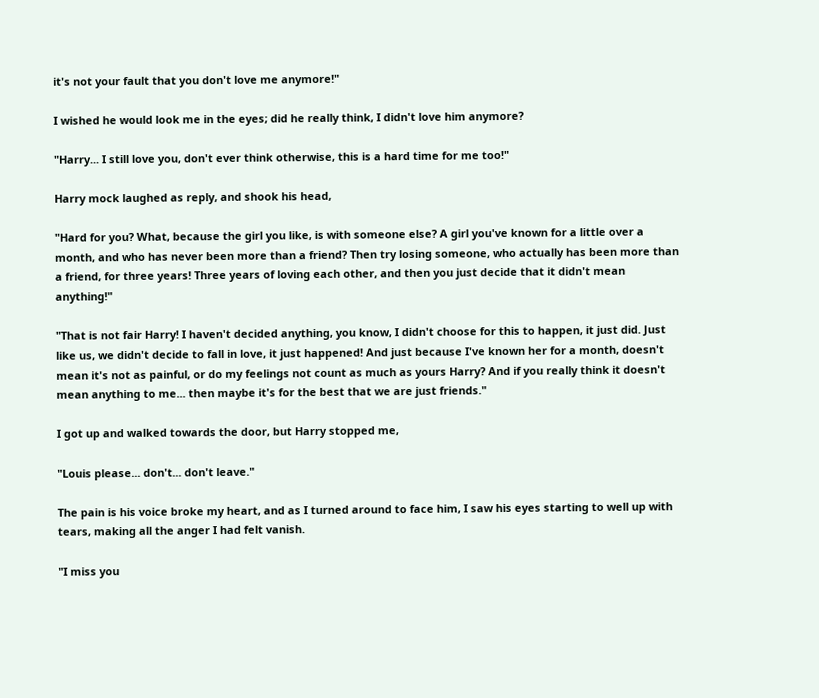it's not your fault that you don't love me anymore!"

I wished he would look me in the eyes; did he really think, I didn't love him anymore?

"Harry... I still love you, don't ever think otherwise, this is a hard time for me too!"

Harry mock laughed as reply, and shook his head,

"Hard for you? What, because the girl you like, is with someone else? A girl you've known for a little over a month, and who has never been more than a friend? Then try losing someone, who actually has been more than a friend, for three years! Three years of loving each other, and then you just decide that it didn't mean anything!"

"That is not fair Harry! I haven't decided anything, you know, I didn't choose for this to happen, it just did. Just like us, we didn't decide to fall in love, it just happened! And just because I've known her for a month, doesn't mean it's not as painful, or do my feelings not count as much as yours Harry? And if you really think it doesn't mean anything to me... then maybe it's for the best that we are just friends."

I got up and walked towards the door, but Harry stopped me,

"Louis please... don't... don't leave."

The pain is his voice broke my heart, and as I turned around to face him, I saw his eyes starting to well up with tears, making all the anger I had felt vanish.

"I miss you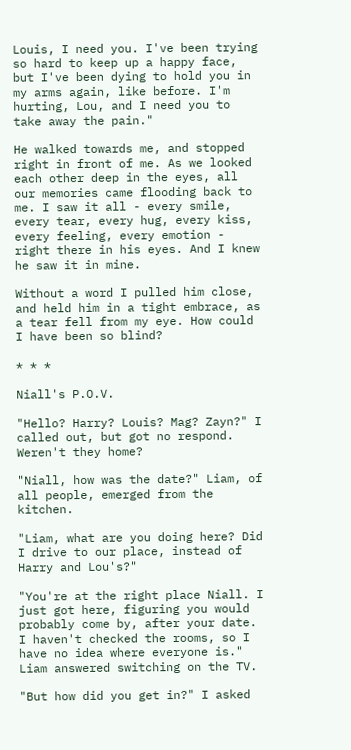Louis, I need you. I've been trying so hard to keep up a happy face, but I've been dying to hold you in my arms again, like before. I'm hurting, Lou, and I need you to take away the pain."

He walked towards me, and stopped right in front of me. As we looked each other deep in the eyes, all our memories came flooding back to me. I saw it all - every smile, every tear, every hug, every kiss, every feeling, every emotion - right there in his eyes. And I knew he saw it in mine.

Without a word I pulled him close, and held him in a tight embrace, as a tear fell from my eye. How could I have been so blind?

* * *

Niall's P.O.V.

"Hello? Harry? Louis? Mag? Zayn?" I called out, but got no respond. Weren't they home?

"Niall, how was the date?" Liam, of all people, emerged from the kitchen.

"Liam, what are you doing here? Did I drive to our place, instead of Harry and Lou's?"

"You're at the right place Niall. I just got here, figuring you would probably come by, after your date. I haven't checked the rooms, so I have no idea where everyone is." Liam answered switching on the TV.

"But how did you get in?" I asked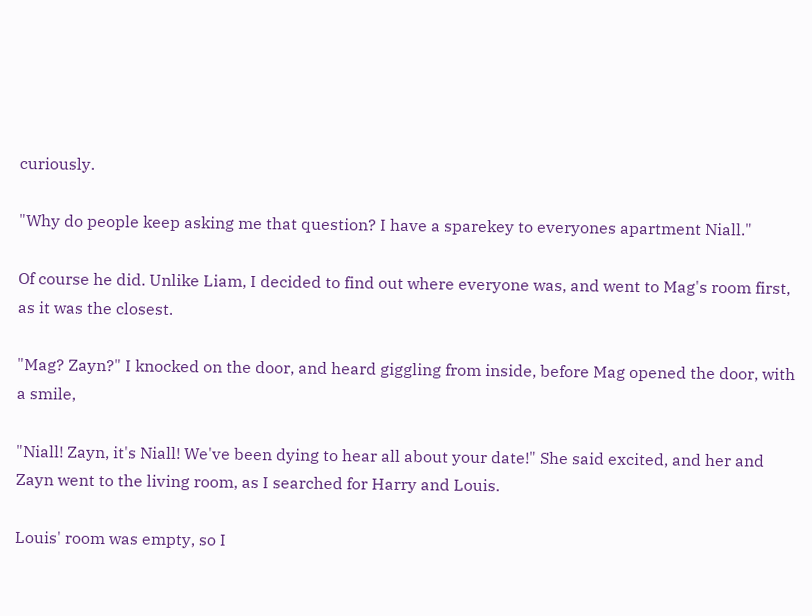curiously.

"Why do people keep asking me that question? I have a sparekey to everyones apartment Niall."

Of course he did. Unlike Liam, I decided to find out where everyone was, and went to Mag's room first, as it was the closest.

"Mag? Zayn?" I knocked on the door, and heard giggling from inside, before Mag opened the door, with a smile,

"Niall! Zayn, it's Niall! We've been dying to hear all about your date!" She said excited, and her and Zayn went to the living room, as I searched for Harry and Louis.

Louis' room was empty, so I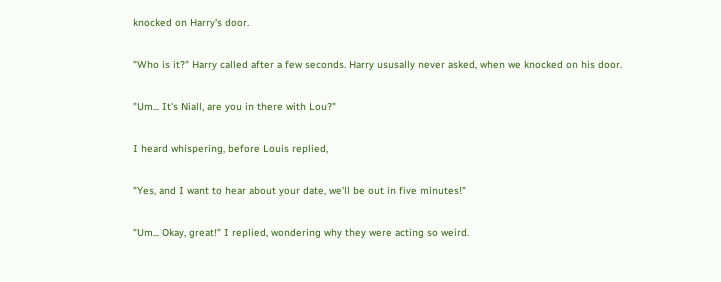knocked on Harry's door.

"Who is it?" Harry called after a few seconds. Harry ususally never asked, when we knocked on his door.

"Um... It's Niall, are you in there with Lou?"

I heard whispering, before Louis replied,

"Yes, and I want to hear about your date, we'll be out in five minutes!"

"Um... Okay, great!" I replied, wondering why they were acting so weird.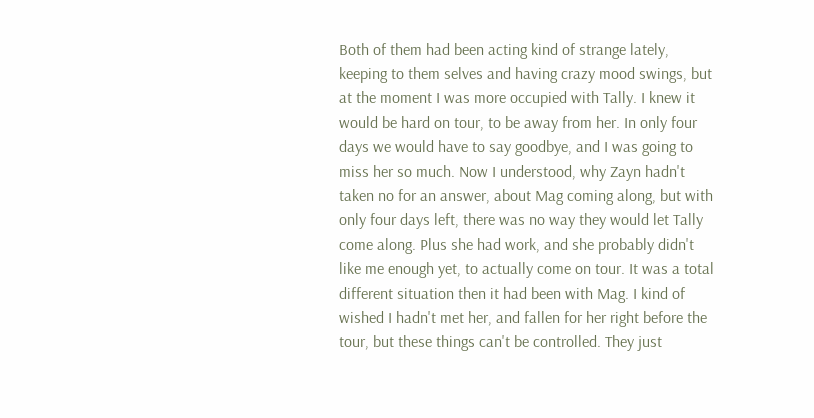Both of them had been acting kind of strange lately, keeping to them selves and having crazy mood swings, but at the moment I was more occupied with Tally. I knew it would be hard on tour, to be away from her. In only four days we would have to say goodbye, and I was going to miss her so much. Now I understood, why Zayn hadn't taken no for an answer, about Mag coming along, but with only four days left, there was no way they would let Tally come along. Plus she had work, and she probably didn't like me enough yet, to actually come on tour. It was a total different situation then it had been with Mag. I kind of wished I hadn't met her, and fallen for her right before the tour, but these things can't be controlled. They just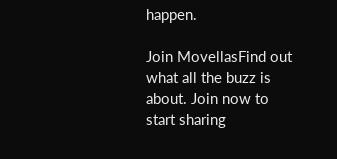happen.

Join MovellasFind out what all the buzz is about. Join now to start sharing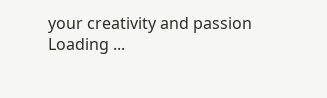your creativity and passion
Loading ...